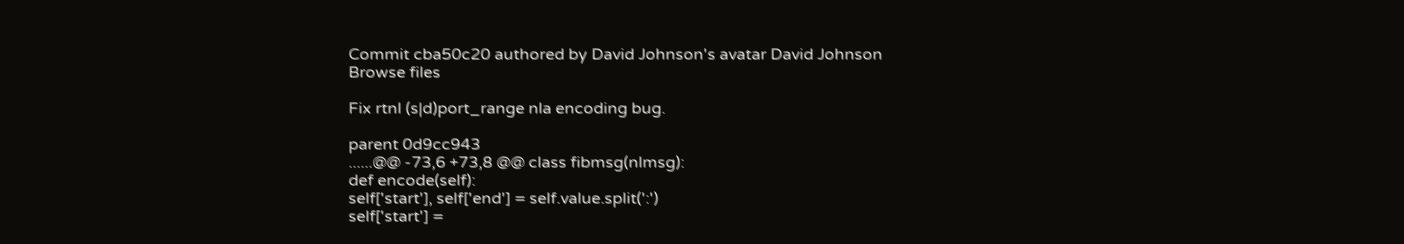Commit cba50c20 authored by David Johnson's avatar David Johnson
Browse files

Fix rtnl (s|d)port_range nla encoding bug.

parent 0d9cc943
......@@ -73,6 +73,8 @@ class fibmsg(nlmsg):
def encode(self):
self['start'], self['end'] = self.value.split(':')
self['start'] =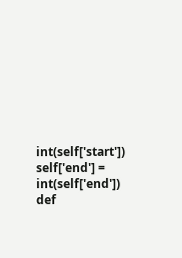int(self['start'])
self['end'] = int(self['end'])
def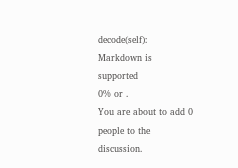decode(self):
Markdown is supported
0% or .
You are about to add 0 people to the discussion.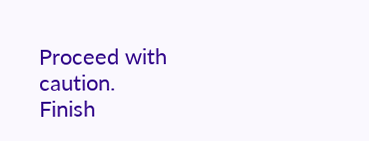Proceed with caution.
Finish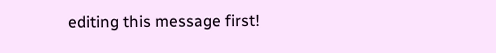editing this message first!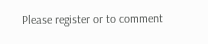Please register or to comment